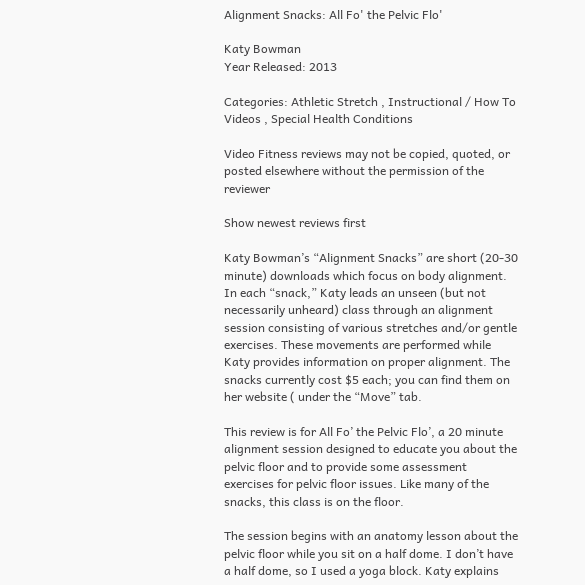Alignment Snacks: All Fo' the Pelvic Flo'

Katy Bowman
Year Released: 2013

Categories: Athletic Stretch , Instructional / How To Videos , Special Health Conditions

Video Fitness reviews may not be copied, quoted, or posted elsewhere without the permission of the reviewer

Show newest reviews first

Katy Bowman’s “Alignment Snacks” are short (20-30 minute) downloads which focus on body alignment. In each “snack,” Katy leads an unseen (but not necessarily unheard) class through an alignment session consisting of various stretches and/or gentle exercises. These movements are performed while Katy provides information on proper alignment. The snacks currently cost $5 each; you can find them on her website ( under the “Move” tab.

This review is for All Fo’ the Pelvic Flo’, a 20 minute alignment session designed to educate you about the pelvic floor and to provide some assessment exercises for pelvic floor issues. Like many of the snacks, this class is on the floor.

The session begins with an anatomy lesson about the pelvic floor while you sit on a half dome. I don’t have a half dome, so I used a yoga block. Katy explains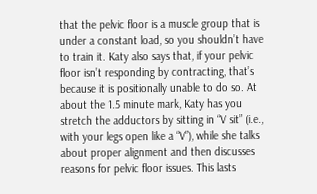that the pelvic floor is a muscle group that is under a constant load, so you shouldn’t have to train it. Katy also says that, if your pelvic floor isn’t responding by contracting, that’s because it is positionally unable to do so. At about the 1.5 minute mark, Katy has you stretch the adductors by sitting in “V sit” (i.e., with your legs open like a “V”), while she talks about proper alignment and then discusses reasons for pelvic floor issues. This lasts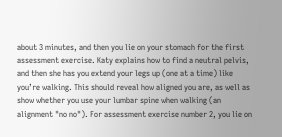about 3 minutes, and then you lie on your stomach for the first assessment exercise. Katy explains how to find a neutral pelvis, and then she has you extend your legs up (one at a time) like you’re walking. This should reveal how aligned you are, as well as show whether you use your lumbar spine when walking (an alignment "no no"). For assessment exercise number 2, you lie on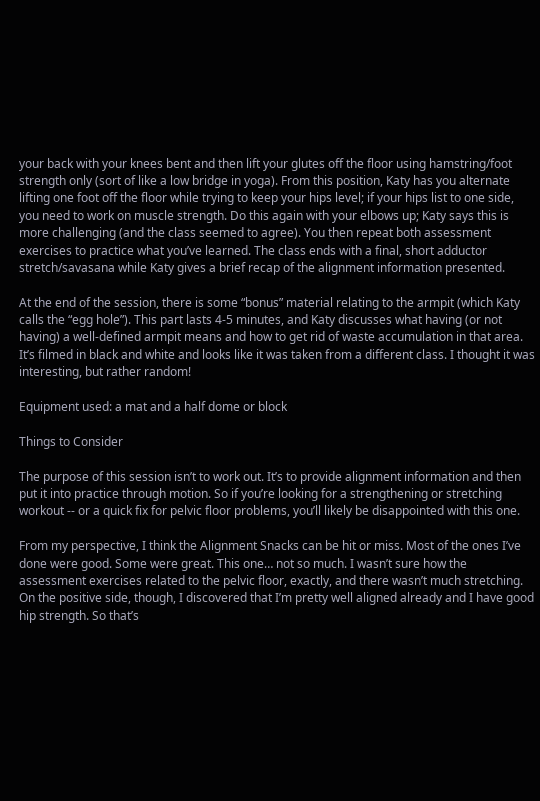your back with your knees bent and then lift your glutes off the floor using hamstring/foot strength only (sort of like a low bridge in yoga). From this position, Katy has you alternate lifting one foot off the floor while trying to keep your hips level; if your hips list to one side, you need to work on muscle strength. Do this again with your elbows up; Katy says this is more challenging (and the class seemed to agree). You then repeat both assessment exercises to practice what you’ve learned. The class ends with a final, short adductor stretch/savasana while Katy gives a brief recap of the alignment information presented.

At the end of the session, there is some “bonus” material relating to the armpit (which Katy calls the “egg hole”). This part lasts 4-5 minutes, and Katy discusses what having (or not having) a well-defined armpit means and how to get rid of waste accumulation in that area. It’s filmed in black and white and looks like it was taken from a different class. I thought it was interesting, but rather random!

Equipment used: a mat and a half dome or block

Things to Consider

The purpose of this session isn’t to work out. It’s to provide alignment information and then put it into practice through motion. So if you’re looking for a strengthening or stretching workout -- or a quick fix for pelvic floor problems, you’ll likely be disappointed with this one.

From my perspective, I think the Alignment Snacks can be hit or miss. Most of the ones I’ve done were good. Some were great. This one… not so much. I wasn’t sure how the assessment exercises related to the pelvic floor, exactly, and there wasn’t much stretching. On the positive side, though, I discovered that I’m pretty well aligned already and I have good hip strength. So that’s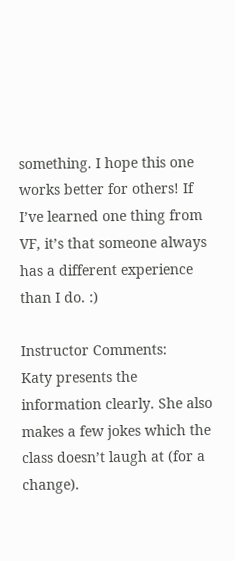something. I hope this one works better for others! If I’ve learned one thing from VF, it’s that someone always has a different experience than I do. :)

Instructor Comments:
Katy presents the information clearly. She also makes a few jokes which the class doesn’t laugh at (for a change).